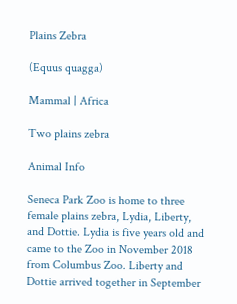Plains Zebra

(Equus quagga)

Mammal | Africa

Two plains zebra

Animal Info

Seneca Park Zoo is home to three female plains zebra, Lydia, Liberty, and Dottie. Lydia is five years old and came to the Zoo in November 2018 from Columbus Zoo. Liberty and Dottie arrived together in September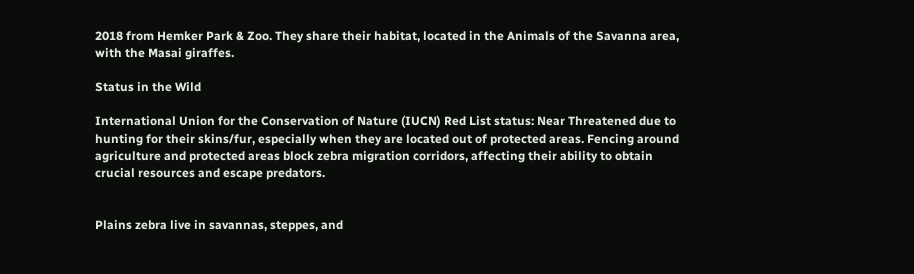2018 from Hemker Park & Zoo. They share their habitat, located in the Animals of the Savanna area, with the Masai giraffes.

Status in the Wild

International Union for the Conservation of Nature (IUCN) Red List status: Near Threatened due to hunting for their skins/fur, especially when they are located out of protected areas. Fencing around agriculture and protected areas block zebra migration corridors, affecting their ability to obtain crucial resources and escape predators.


Plains zebra live in savannas, steppes, and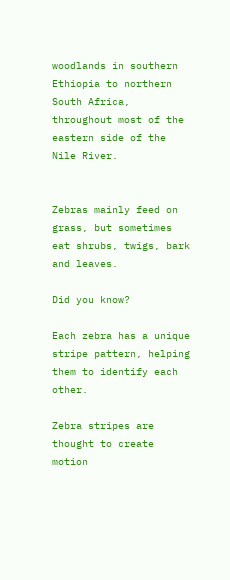woodlands in southern Ethiopia to northern South Africa, throughout most of the eastern side of the Nile River.


Zebras mainly feed on grass, but sometimes eat shrubs, twigs, bark and leaves.

Did you know?

Each zebra has a unique stripe pattern, helping them to identify each other.

Zebra stripes are thought to create motion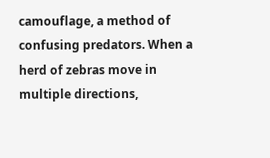camouflage, a method of confusing predators. When a herd of zebras move in multiple directions,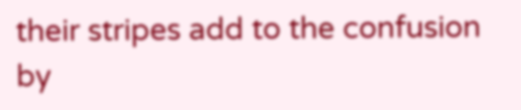their stripes add to the confusion by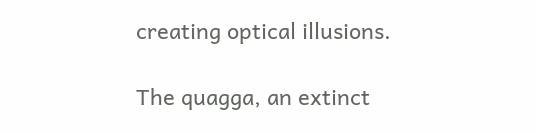creating optical illusions.

The quagga, an extinct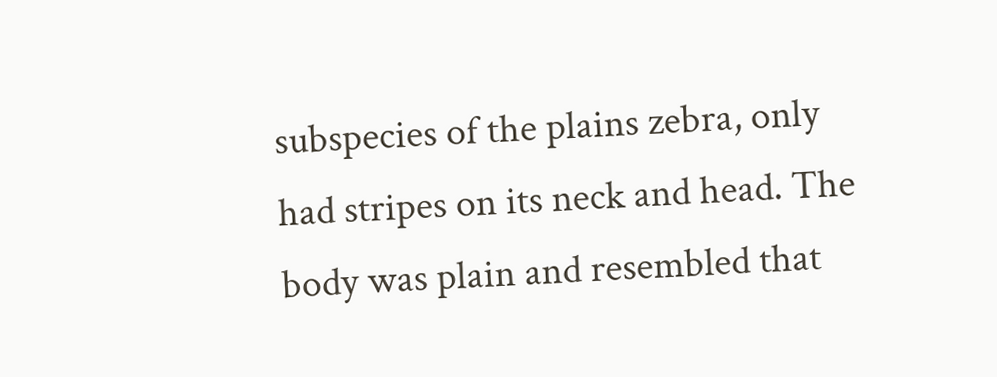subspecies of the plains zebra, only had stripes on its neck and head. The body was plain and resembled that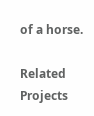of a horse.

Related Projects